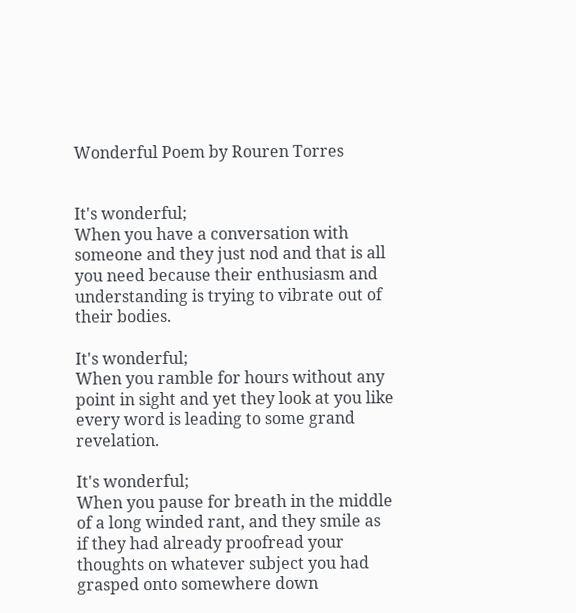Wonderful Poem by Rouren Torres


It's wonderful;
When you have a conversation with someone and they just nod and that is all you need because their enthusiasm and understanding is trying to vibrate out of their bodies.

It's wonderful;
When you ramble for hours without any point in sight and yet they look at you like every word is leading to some grand revelation.

It's wonderful;
When you pause for breath in the middle of a long winded rant, and they smile as if they had already proofread your thoughts on whatever subject you had grasped onto somewhere down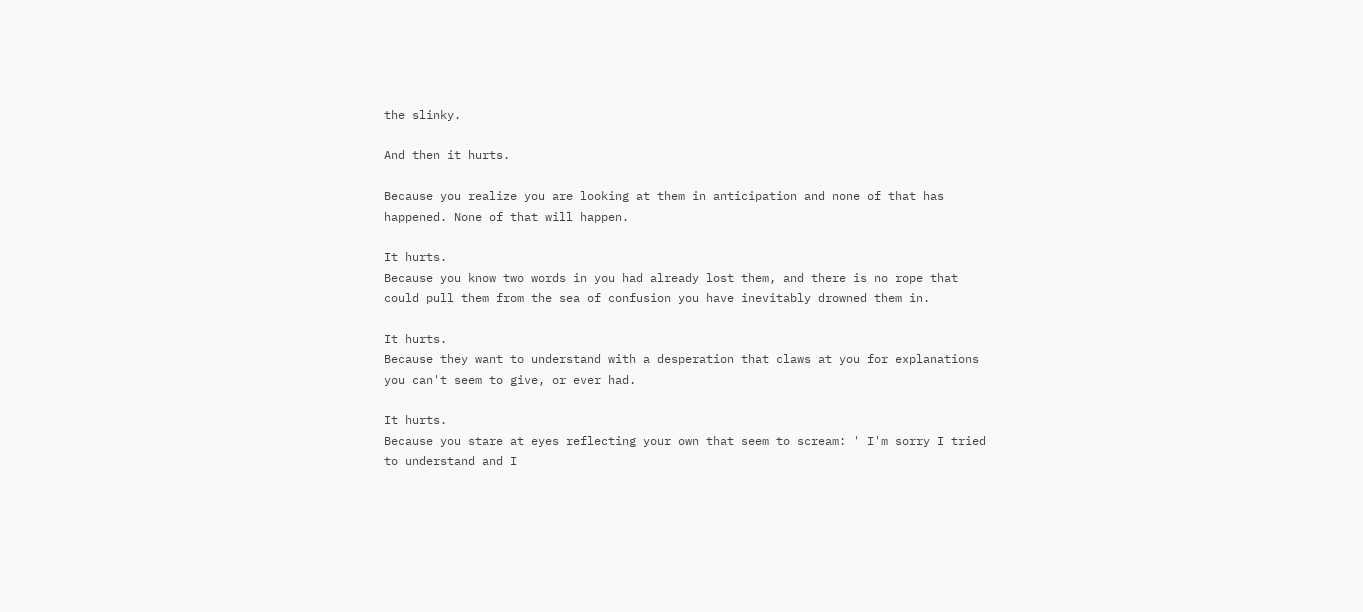the slinky.

And then it hurts.

Because you realize you are looking at them in anticipation and none of that has happened. None of that will happen.

It hurts.
Because you know two words in you had already lost them, and there is no rope that could pull them from the sea of confusion you have inevitably drowned them in.

It hurts.
Because they want to understand with a desperation that claws at you for explanations you can't seem to give, or ever had.

It hurts.
Because you stare at eyes reflecting your own that seem to scream: ' I'm sorry I tried to understand and I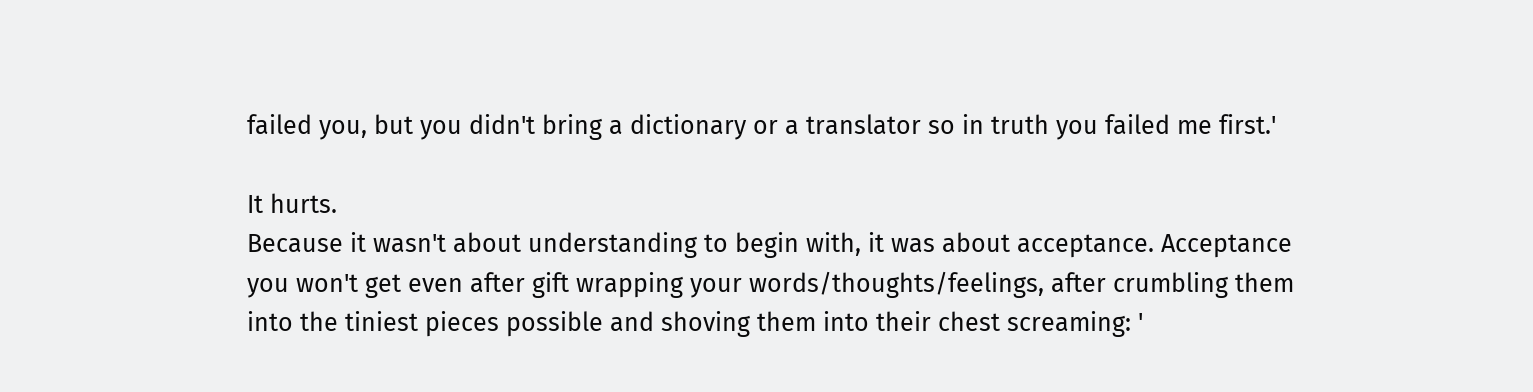failed you, but you didn't bring a dictionary or a translator so in truth you failed me first.'

It hurts.
Because it wasn't about understanding to begin with, it was about acceptance. Acceptance you won't get even after gift wrapping your words/thoughts/feelings, after crumbling them into the tiniest pieces possible and shoving them into their chest screaming: '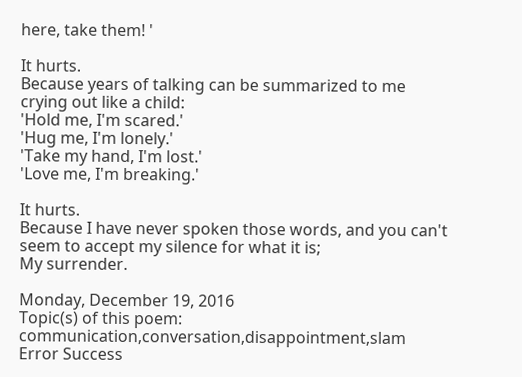here, take them! '

It hurts.
Because years of talking can be summarized to me crying out like a child:
'Hold me, I'm scared.'
'Hug me, I'm lonely.'
'Take my hand, I'm lost.'
'Love me, I'm breaking.'

It hurts.
Because I have never spoken those words, and you can't seem to accept my silence for what it is;
My surrender.

Monday, December 19, 2016
Topic(s) of this poem: communication,conversation,disappointment,slam
Error Success